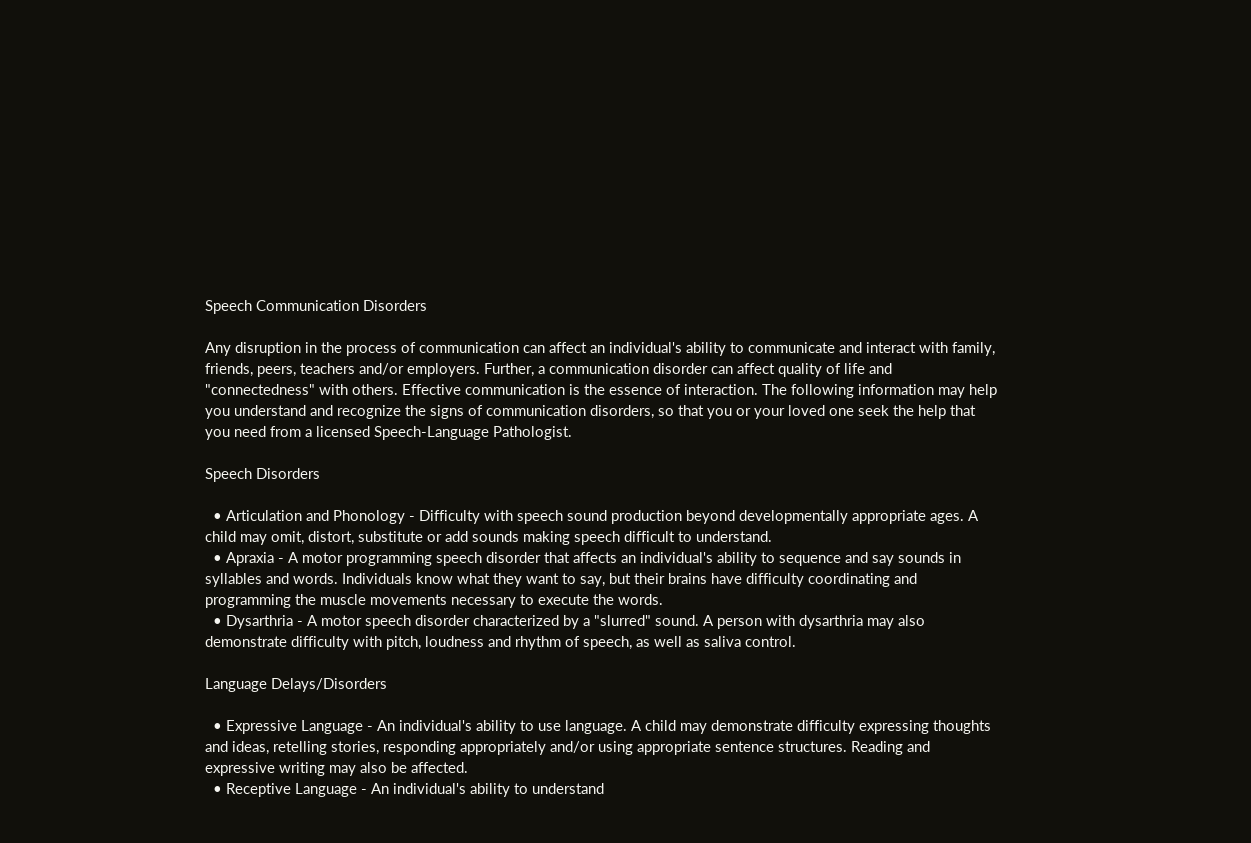Speech Communication Disorders

Any disruption in the process of communication can affect an individual's ability to communicate and interact with family, friends, peers, teachers and/or employers. Further, a communication disorder can affect quality of life and "connectedness" with others. Effective communication is the essence of interaction. The following information may help you understand and recognize the signs of communication disorders, so that you or your loved one seek the help that you need from a licensed Speech-Language Pathologist.

Speech Disorders

  • Articulation and Phonology - Difficulty with speech sound production beyond developmentally appropriate ages. A child may omit, distort, substitute or add sounds making speech difficult to understand.
  • Apraxia - A motor programming speech disorder that affects an individual's ability to sequence and say sounds in syllables and words. Individuals know what they want to say, but their brains have difficulty coordinating and programming the muscle movements necessary to execute the words.
  • Dysarthria - A motor speech disorder characterized by a "slurred" sound. A person with dysarthria may also demonstrate difficulty with pitch, loudness and rhythm of speech, as well as saliva control.

Language Delays/Disorders

  • Expressive Language - An individual's ability to use language. A child may demonstrate difficulty expressing thoughts and ideas, retelling stories, responding appropriately and/or using appropriate sentence structures. Reading and expressive writing may also be affected.
  • Receptive Language - An individual's ability to understand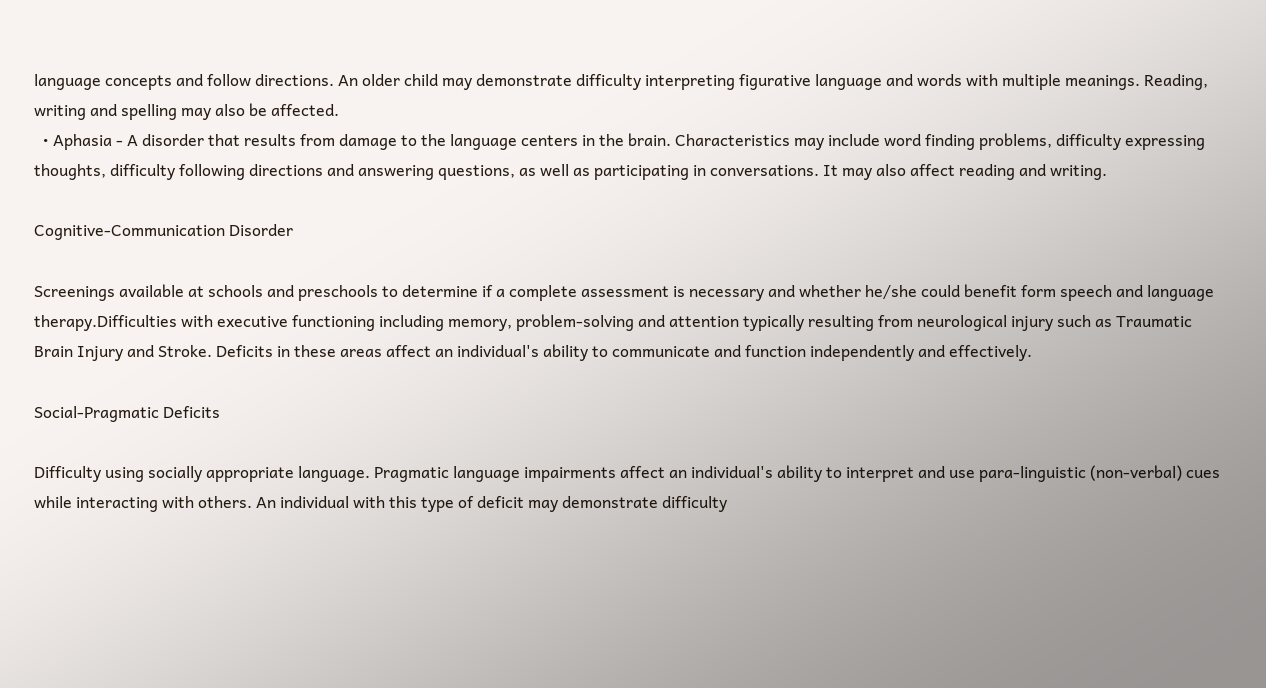language concepts and follow directions. An older child may demonstrate difficulty interpreting figurative language and words with multiple meanings. Reading, writing and spelling may also be affected.
  • Aphasia - A disorder that results from damage to the language centers in the brain. Characteristics may include word finding problems, difficulty expressing thoughts, difficulty following directions and answering questions, as well as participating in conversations. It may also affect reading and writing.

Cognitive-Communication Disorder

Screenings available at schools and preschools to determine if a complete assessment is necessary and whether he/she could benefit form speech and language therapy.Difficulties with executive functioning including memory, problem-solving and attention typically resulting from neurological injury such as Traumatic Brain Injury and Stroke. Deficits in these areas affect an individual's ability to communicate and function independently and effectively.

Social-Pragmatic Deficits

Difficulty using socially appropriate language. Pragmatic language impairments affect an individual's ability to interpret and use para-linguistic (non-verbal) cues while interacting with others. An individual with this type of deficit may demonstrate difficulty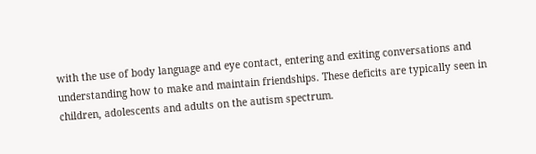with the use of body language and eye contact, entering and exiting conversations and understanding how to make and maintain friendships. These deficits are typically seen in children, adolescents and adults on the autism spectrum.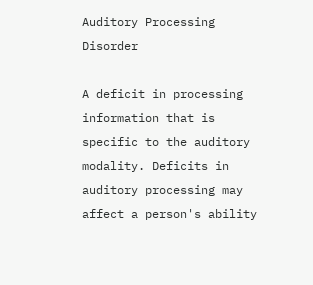Auditory Processing Disorder

A deficit in processing information that is specific to the auditory modality. Deficits in auditory processing may affect a person's ability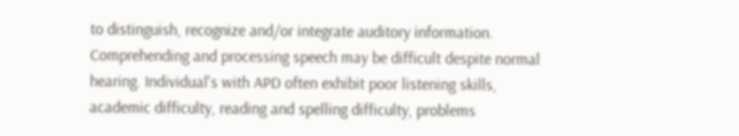to distinguish, recognize and/or integrate auditory information. Comprehending and processing speech may be difficult despite normal hearing. Individual's with APD often exhibit poor listening skills, academic difficulty, reading and spelling difficulty, problems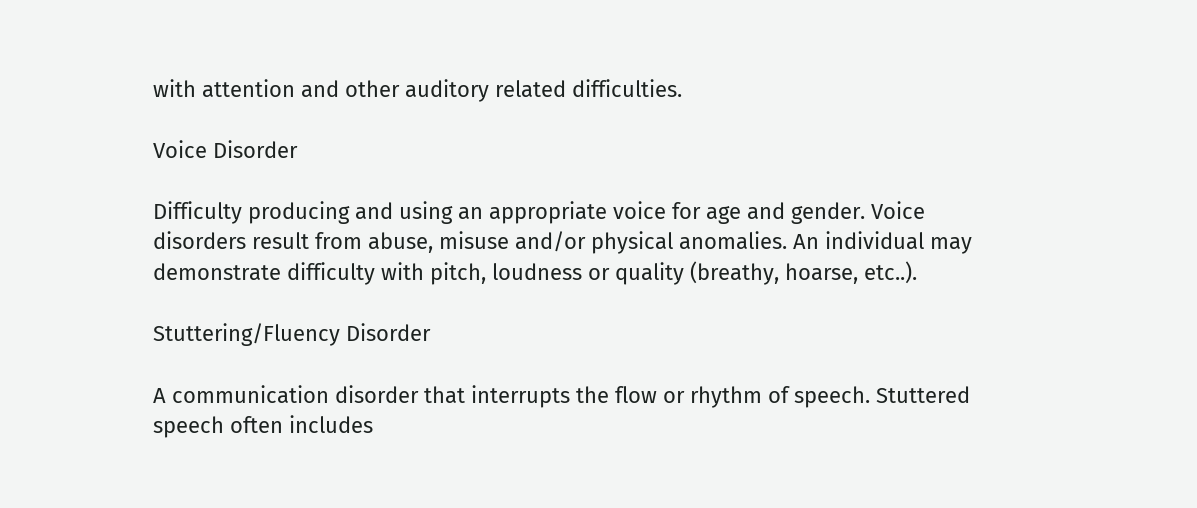with attention and other auditory related difficulties.

Voice Disorder

Difficulty producing and using an appropriate voice for age and gender. Voice disorders result from abuse, misuse and/or physical anomalies. An individual may demonstrate difficulty with pitch, loudness or quality (breathy, hoarse, etc..).

Stuttering/Fluency Disorder

A communication disorder that interrupts the flow or rhythm of speech. Stuttered speech often includes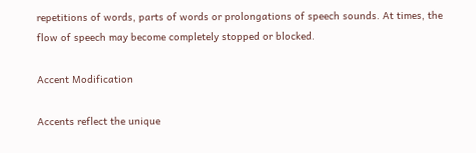repetitions of words, parts of words or prolongations of speech sounds. At times, the flow of speech may become completely stopped or blocked.

Accent Modification

Accents reflect the unique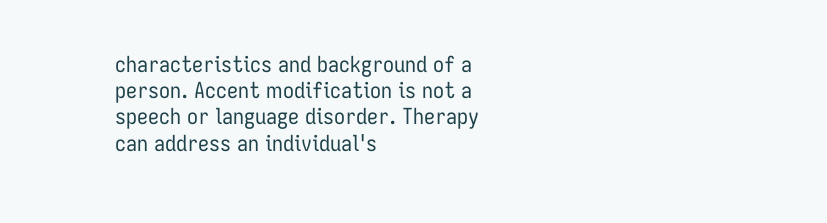characteristics and background of a person. Accent modification is not a speech or language disorder. Therapy can address an individual's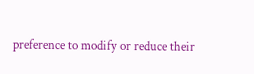preference to modify or reduce their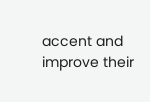accent and improve their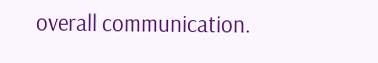overall communication.